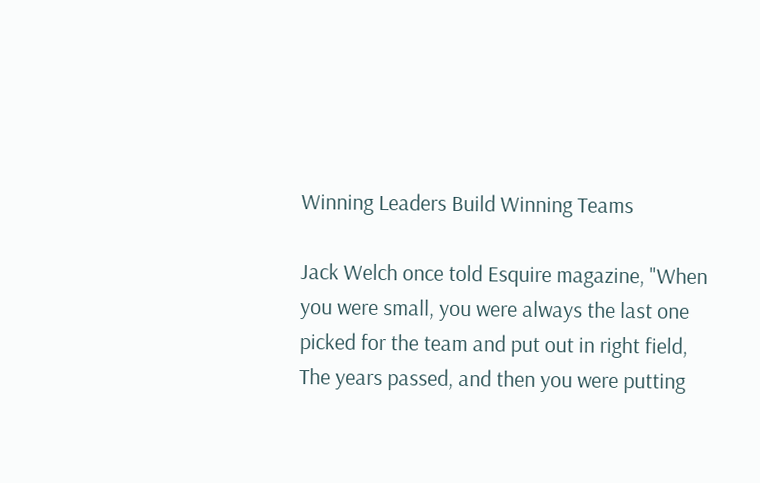Winning Leaders Build Winning Teams

Jack Welch once told Esquire magazine, "When you were small, you were always the last one picked for the team and put out in right field, The years passed, and then you were putting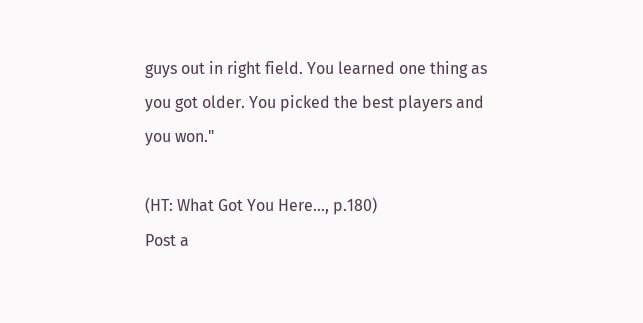guys out in right field. You learned one thing as you got older. You picked the best players and you won."

(HT: What Got You Here..., p.180)
Post a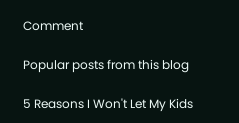Comment

Popular posts from this blog

5 Reasons I Won't Let My Kids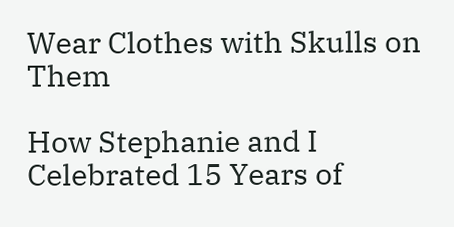Wear Clothes with Skulls on Them

How Stephanie and I Celebrated 15 Years of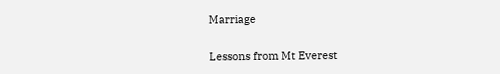Marriage

Lessons from Mt Everest